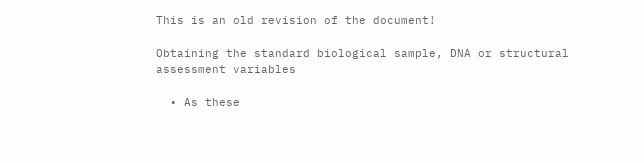This is an old revision of the document!

Obtaining the standard biological sample, DNA or structural assessment variables

  • As these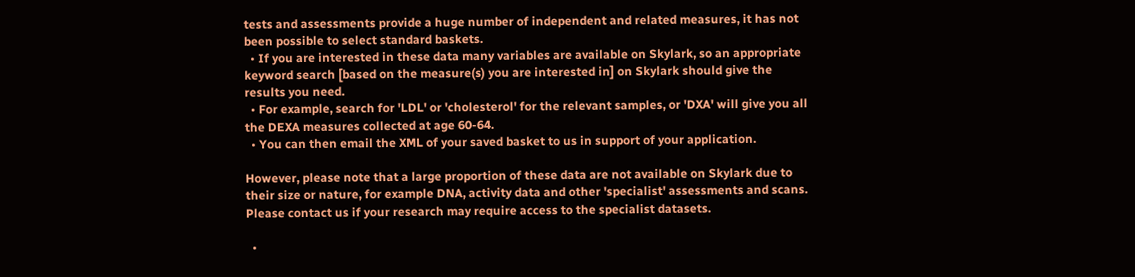tests and assessments provide a huge number of independent and related measures, it has not been possible to select standard baskets.
  • If you are interested in these data many variables are available on Skylark, so an appropriate keyword search [based on the measure(s) you are interested in] on Skylark should give the results you need.
  • For example, search for 'LDL' or 'cholesterol' for the relevant samples, or 'DXA' will give you all the DEXA measures collected at age 60-64.
  • You can then email the XML of your saved basket to us in support of your application.

However, please note that a large proportion of these data are not available on Skylark due to their size or nature, for example DNA, activity data and other 'specialist' assessments and scans. Please contact us if your research may require access to the specialist datasets.

  •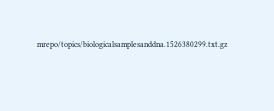mrepo/topics/biologicalsamplesanddna.1526380299.txt.gz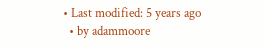• Last modified: 5 years ago
  • by adammoore